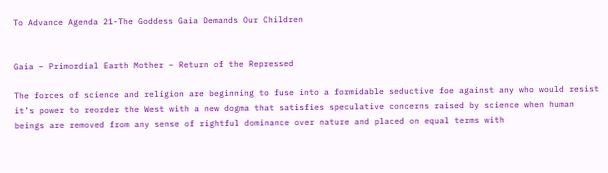To Advance Agenda 21-The Goddess Gaia Demands Our Children


Gaia – Primordial Earth Mother – Return of the Repressed

The forces of science and religion are beginning to fuse into a formidable seductive foe against any who would resist it’s power to reorder the West with a new dogma that satisfies speculative concerns raised by science when human beings are removed from any sense of rightful dominance over nature and placed on equal terms with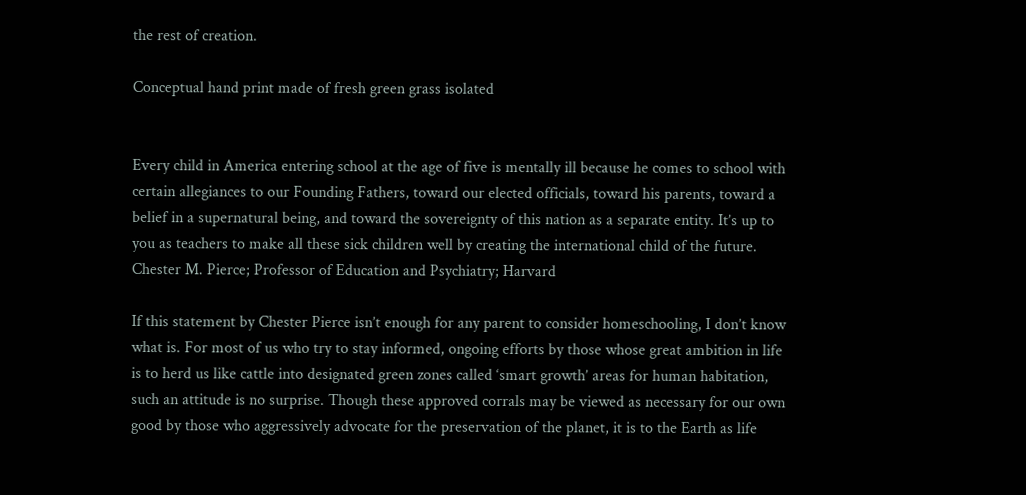the rest of creation.

Conceptual hand print made of fresh green grass isolated


Every child in America entering school at the age of five is mentally ill because he comes to school with certain allegiances to our Founding Fathers, toward our elected officials, toward his parents, toward a belief in a supernatural being, and toward the sovereignty of this nation as a separate entity. It’s up to you as teachers to make all these sick children well by creating the international child of the future. Chester M. Pierce; Professor of Education and Psychiatry; Harvard

If this statement by Chester Pierce isn’t enough for any parent to consider homeschooling, I don’t know what is. For most of us who try to stay informed, ongoing efforts by those whose great ambition in life is to herd us like cattle into designated green zones called ‘smart growth’ areas for human habitation, such an attitude is no surprise. Though these approved corrals may be viewed as necessary for our own good by those who aggressively advocate for the preservation of the planet, it is to the Earth as life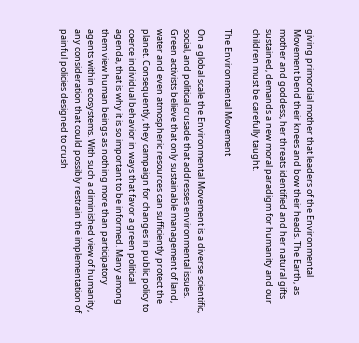giving primordial mother that leaders of the Environmental Movement bend their knees and bow their heads. The Earth, as mother and goddess, her threats identified and her natural gifts sustained, demands a new moral paradigm for humanity and our children must be carefully taught.

The Environmental Movement

On a global scale the Environmental Movement is a diverse scientific, social, and political crusade that addresses environmental issues. Green activists believe that only sustainable management of land, water and even atmospheric resources can sufficiently protect the planet. Consequently, they campaign for changes in public policy to coerce individual behavior in ways that favor a green political agenda, that is why it is so important to be informed. Many among them view human beings as nothing more than participatory agents within ecosystems. With such a diminished view of humanity, any consideration that could possibly restrain the implementation of painful policies designed to crush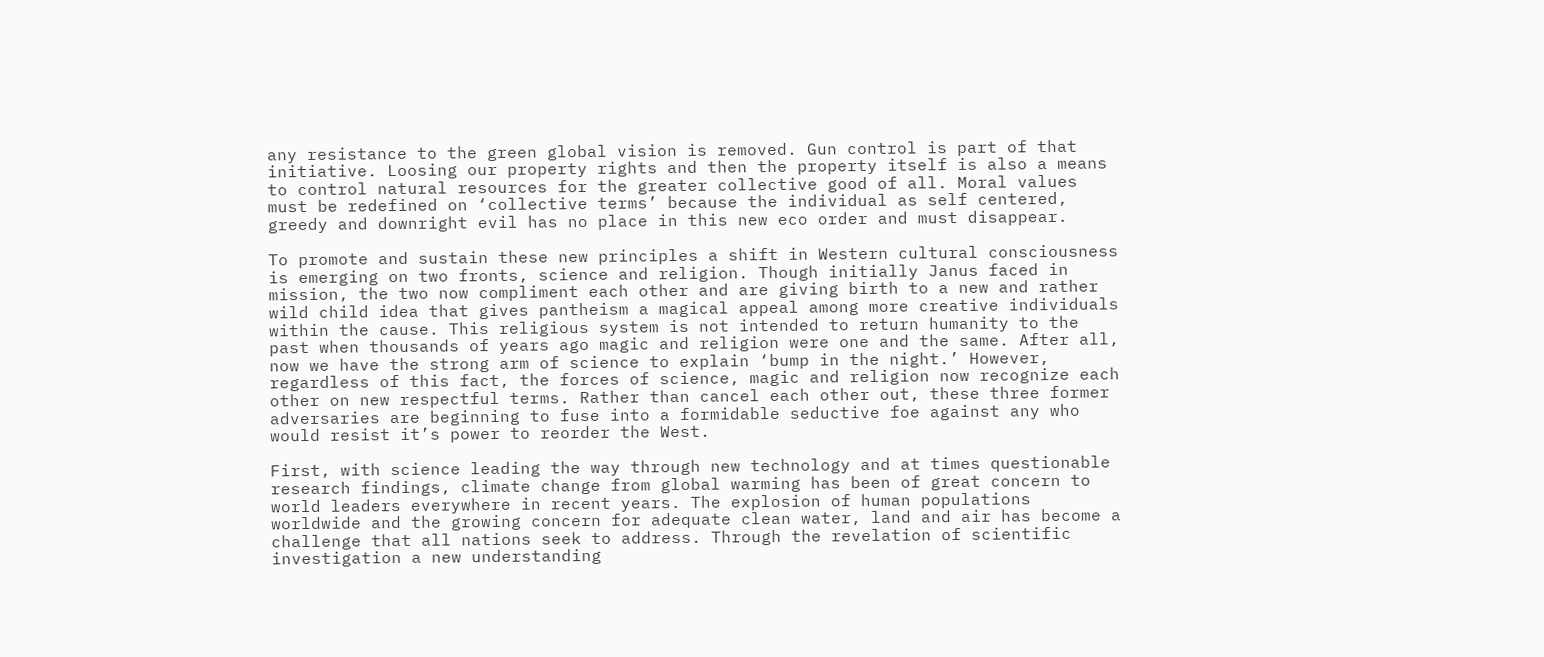any resistance to the green global vision is removed. Gun control is part of that initiative. Loosing our property rights and then the property itself is also a means to control natural resources for the greater collective good of all. Moral values must be redefined on ‘collective terms’ because the individual as self centered, greedy and downright evil has no place in this new eco order and must disappear.

To promote and sustain these new principles a shift in Western cultural consciousness is emerging on two fronts, science and religion. Though initially Janus faced in mission, the two now compliment each other and are giving birth to a new and rather wild child idea that gives pantheism a magical appeal among more creative individuals within the cause. This religious system is not intended to return humanity to the past when thousands of years ago magic and religion were one and the same. After all, now we have the strong arm of science to explain ‘bump in the night.’ However, regardless of this fact, the forces of science, magic and religion now recognize each other on new respectful terms. Rather than cancel each other out, these three former adversaries are beginning to fuse into a formidable seductive foe against any who would resist it’s power to reorder the West.

First, with science leading the way through new technology and at times questionable research findings, climate change from global warming has been of great concern to world leaders everywhere in recent years. The explosion of human populations worldwide and the growing concern for adequate clean water, land and air has become a challenge that all nations seek to address. Through the revelation of scientific investigation a new understanding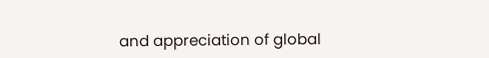and appreciation of global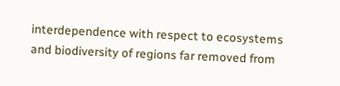interdependence with respect to ecosystems and biodiversity of regions far removed from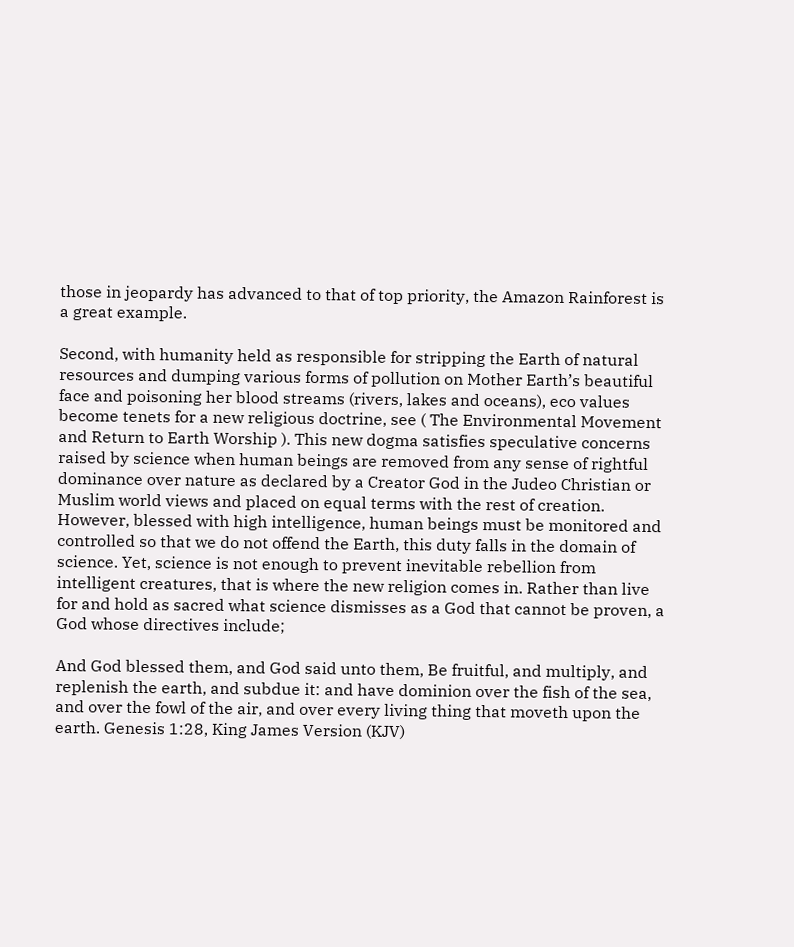those in jeopardy has advanced to that of top priority, the Amazon Rainforest is a great example.

Second, with humanity held as responsible for stripping the Earth of natural resources and dumping various forms of pollution on Mother Earth’s beautiful face and poisoning her blood streams (rivers, lakes and oceans), eco values become tenets for a new religious doctrine, see ( The Environmental Movement and Return to Earth Worship ). This new dogma satisfies speculative concerns raised by science when human beings are removed from any sense of rightful dominance over nature as declared by a Creator God in the Judeo Christian or Muslim world views and placed on equal terms with the rest of creation. However, blessed with high intelligence, human beings must be monitored and controlled so that we do not offend the Earth, this duty falls in the domain of science. Yet, science is not enough to prevent inevitable rebellion from intelligent creatures, that is where the new religion comes in. Rather than live for and hold as sacred what science dismisses as a God that cannot be proven, a God whose directives include;

And God blessed them, and God said unto them, Be fruitful, and multiply, and replenish the earth, and subdue it: and have dominion over the fish of the sea, and over the fowl of the air, and over every living thing that moveth upon the earth. Genesis 1:28, King James Version (KJV)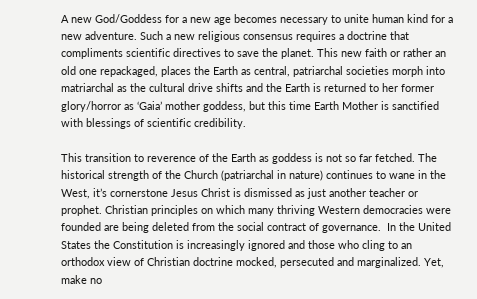A new God/Goddess for a new age becomes necessary to unite human kind for a new adventure. Such a new religious consensus requires a doctrine that compliments scientific directives to save the planet. This new faith or rather an old one repackaged, places the Earth as central, patriarchal societies morph into matriarchal as the cultural drive shifts and the Earth is returned to her former glory/horror as ‘Gaia’ mother goddess, but this time Earth Mother is sanctified with blessings of scientific credibility.

This transition to reverence of the Earth as goddess is not so far fetched. The historical strength of the Church (patriarchal in nature) continues to wane in the West, it’s cornerstone Jesus Christ is dismissed as just another teacher or prophet. Christian principles on which many thriving Western democracies were founded are being deleted from the social contract of governance.  In the United States the Constitution is increasingly ignored and those who cling to an orthodox view of Christian doctrine mocked, persecuted and marginalized. Yet, make no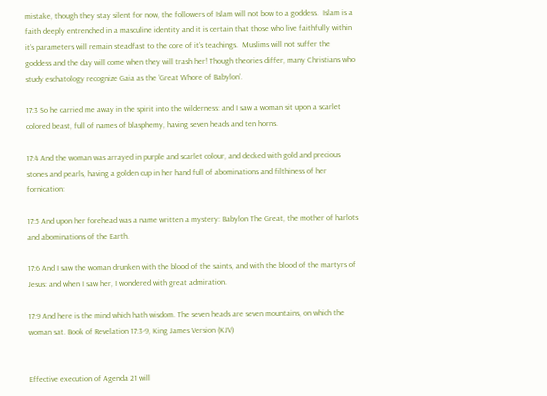mistake, though they stay silent for now, the followers of Islam will not bow to a goddess.  Islam is a faith deeply entrenched in a masculine identity and it is certain that those who live faithfully within it’s parameters will remain steadfast to the core of it’s teachings.  Muslims will not suffer the goddess and the day will come when they will trash her! Though theories differ, many Christians who study eschatology recognize Gaia as the ‘Great Whore of Babylon’.

17:3 So he carried me away in the spirit into the wilderness: and I saw a woman sit upon a scarlet colored beast, full of names of blasphemy, having seven heads and ten horns.

17:4 And the woman was arrayed in purple and scarlet colour, and decked with gold and precious stones and pearls, having a golden cup in her hand full of abominations and filthiness of her fornication:

17:5 And upon her forehead was a name written a mystery: Babylon The Great, the mother of harlots and abominations of the Earth.

17:6 And I saw the woman drunken with the blood of the saints, and with the blood of the martyrs of Jesus: and when I saw her, I wondered with great admiration.

17:9 And here is the mind which hath wisdom. The seven heads are seven mountains, on which the woman sat. Book of Revelation 17:3-9, King James Version (KJV)


Effective execution of Agenda 21 will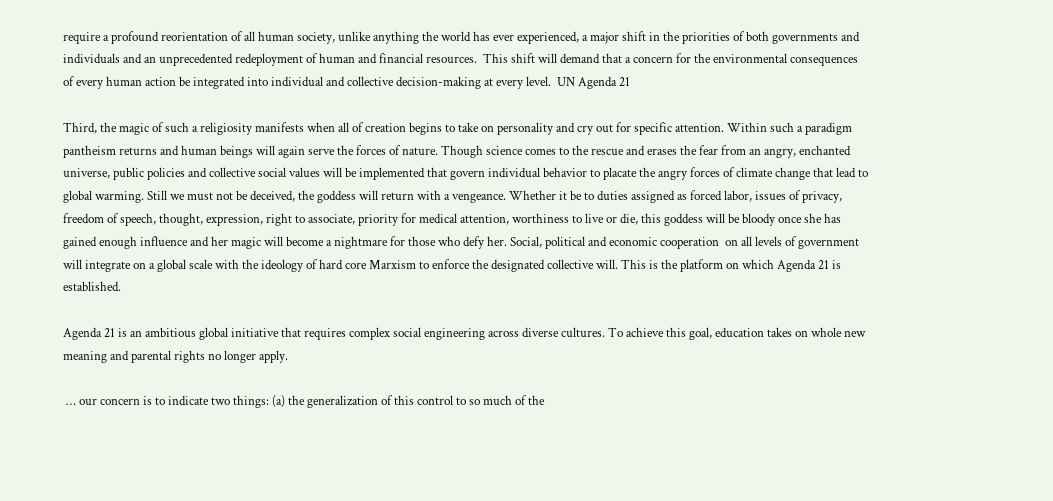require a profound reorientation of all human society, unlike anything the world has ever experienced, a major shift in the priorities of both governments and individuals and an unprecedented redeployment of human and financial resources.  This shift will demand that a concern for the environmental consequences of every human action be integrated into individual and collective decision-making at every level.  UN Agenda 21

Third, the magic of such a religiosity manifests when all of creation begins to take on personality and cry out for specific attention. Within such a paradigm pantheism returns and human beings will again serve the forces of nature. Though science comes to the rescue and erases the fear from an angry, enchanted universe, public policies and collective social values will be implemented that govern individual behavior to placate the angry forces of climate change that lead to global warming. Still we must not be deceived, the goddess will return with a vengeance. Whether it be to duties assigned as forced labor, issues of privacy, freedom of speech, thought, expression, right to associate, priority for medical attention, worthiness to live or die, this goddess will be bloody once she has gained enough influence and her magic will become a nightmare for those who defy her. Social, political and economic cooperation  on all levels of government will integrate on a global scale with the ideology of hard core Marxism to enforce the designated collective will. This is the platform on which Agenda 21 is established.

Agenda 21 is an ambitious global initiative that requires complex social engineering across diverse cultures. To achieve this goal, education takes on whole new meaning and parental rights no longer apply.

 … our concern is to indicate two things: (a) the generalization of this control to so much of the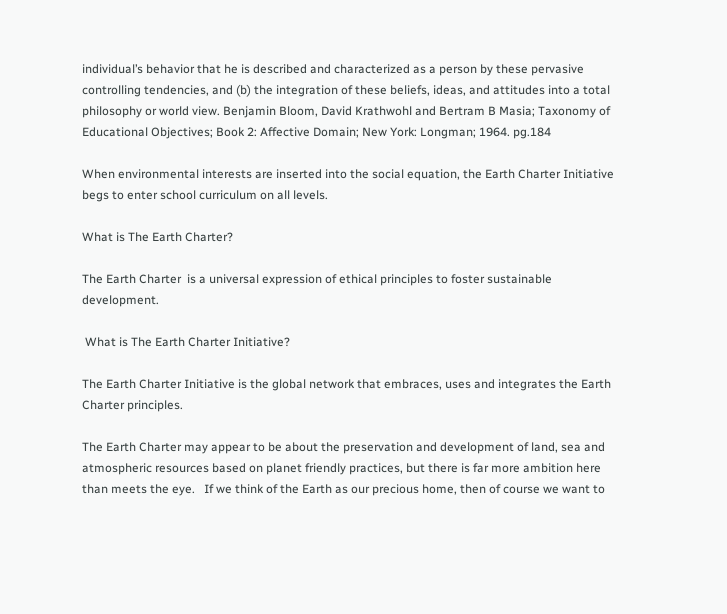individual’s behavior that he is described and characterized as a person by these pervasive controlling tendencies, and (b) the integration of these beliefs, ideas, and attitudes into a total philosophy or world view. Benjamin Bloom, David Krathwohl and Bertram B Masia; Taxonomy of Educational Objectives; Book 2: Affective Domain; New York: Longman; 1964. pg.184

When environmental interests are inserted into the social equation, the Earth Charter Initiative begs to enter school curriculum on all levels.

What is The Earth Charter?

The Earth Charter  is a universal expression of ethical principles to foster sustainable development.

 What is The Earth Charter Initiative?

The Earth Charter Initiative is the global network that embraces, uses and integrates the Earth Charter principles.

The Earth Charter may appear to be about the preservation and development of land, sea and atmospheric resources based on planet friendly practices, but there is far more ambition here than meets the eye.   If we think of the Earth as our precious home, then of course we want to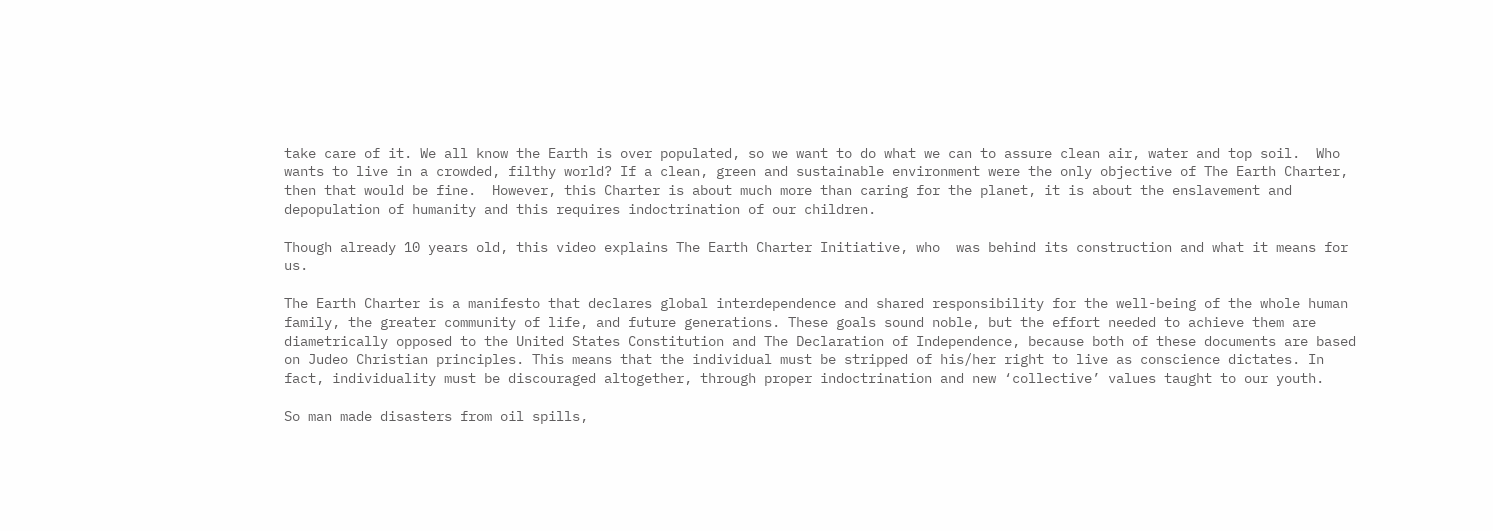take care of it. We all know the Earth is over populated, so we want to do what we can to assure clean air, water and top soil.  Who wants to live in a crowded, filthy world? If a clean, green and sustainable environment were the only objective of The Earth Charter, then that would be fine.  However, this Charter is about much more than caring for the planet, it is about the enslavement and depopulation of humanity and this requires indoctrination of our children.

Though already 10 years old, this video explains The Earth Charter Initiative, who  was behind its construction and what it means for us.

The Earth Charter is a manifesto that declares global interdependence and shared responsibility for the well-being of the whole human family, the greater community of life, and future generations. These goals sound noble, but the effort needed to achieve them are diametrically opposed to the United States Constitution and The Declaration of Independence, because both of these documents are based on Judeo Christian principles. This means that the individual must be stripped of his/her right to live as conscience dictates. In fact, individuality must be discouraged altogether, through proper indoctrination and new ‘collective’ values taught to our youth.

So man made disasters from oil spills,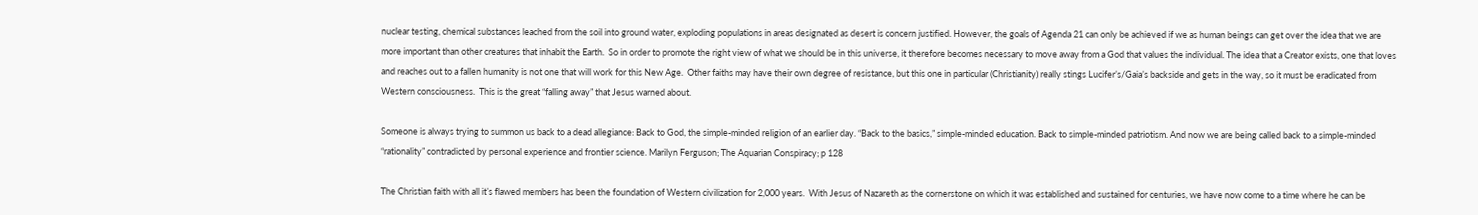nuclear testing, chemical substances leached from the soil into ground water, exploding populations in areas designated as desert is concern justified. However, the goals of Agenda 21 can only be achieved if we as human beings can get over the idea that we are more important than other creatures that inhabit the Earth.  So in order to promote the right view of what we should be in this universe, it therefore becomes necessary to move away from a God that values the individual. The idea that a Creator exists, one that loves and reaches out to a fallen humanity is not one that will work for this New Age.  Other faiths may have their own degree of resistance, but this one in particular (Christianity) really stings Lucifer’s/Gaia’s backside and gets in the way, so it must be eradicated from Western consciousness.  This is the great “falling away” that Jesus warned about.

Someone is always trying to summon us back to a dead allegiance: Back to God, the simple-minded religion of an earlier day. “Back to the basics,” simple-minded education. Back to simple-minded patriotism. And now we are being called back to a simple-minded “rationality” contradicted by personal experience and frontier science. Marilyn Ferguson; The Aquarian Conspiracy; p 128

The Christian faith with all it’s flawed members has been the foundation of Western civilization for 2,000 years.  With Jesus of Nazareth as the cornerstone on which it was established and sustained for centuries, we have now come to a time where he can be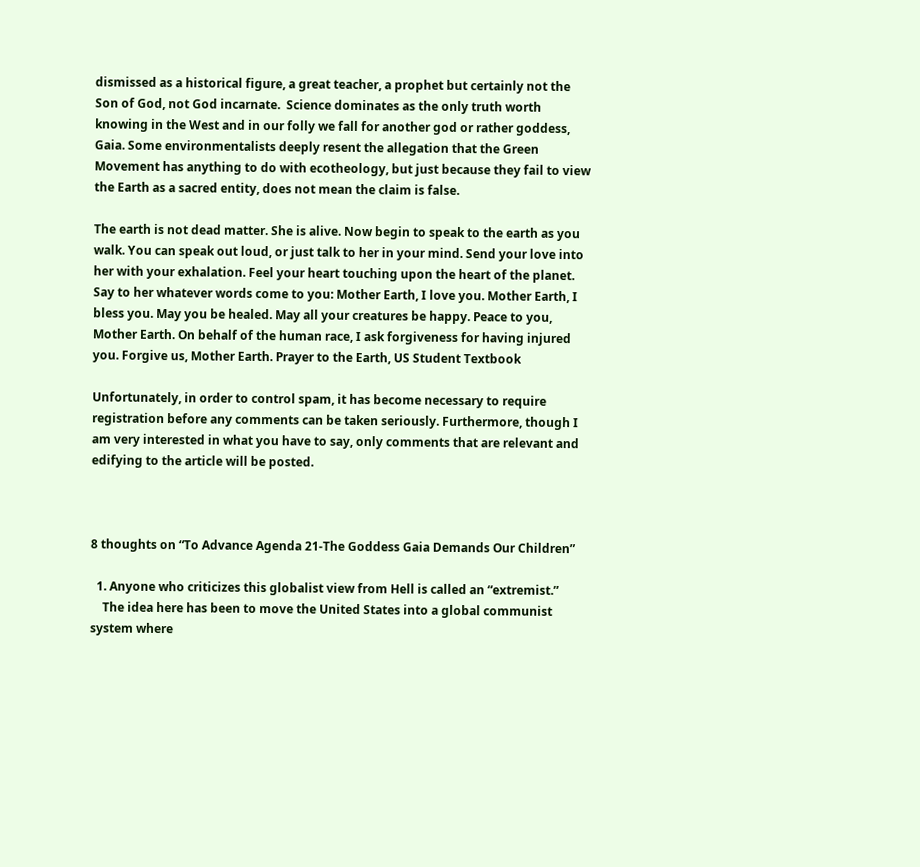dismissed as a historical figure, a great teacher, a prophet but certainly not the Son of God, not God incarnate.  Science dominates as the only truth worth knowing in the West and in our folly we fall for another god or rather goddess, Gaia. Some environmentalists deeply resent the allegation that the Green Movement has anything to do with ecotheology, but just because they fail to view the Earth as a sacred entity, does not mean the claim is false.

The earth is not dead matter. She is alive. Now begin to speak to the earth as you walk. You can speak out loud, or just talk to her in your mind. Send your love into her with your exhalation. Feel your heart touching upon the heart of the planet. Say to her whatever words come to you: Mother Earth, I love you. Mother Earth, I bless you. May you be healed. May all your creatures be happy. Peace to you, Mother Earth. On behalf of the human race, I ask forgiveness for having injured you. Forgive us, Mother Earth. Prayer to the Earth, US Student Textbook

Unfortunately, in order to control spam, it has become necessary to require registration before any comments can be taken seriously. Furthermore, though I am very interested in what you have to say, only comments that are relevant and edifying to the article will be posted.



8 thoughts on “To Advance Agenda 21-The Goddess Gaia Demands Our Children”

  1. Anyone who criticizes this globalist view from Hell is called an “extremist.”
    The idea here has been to move the United States into a global communist system where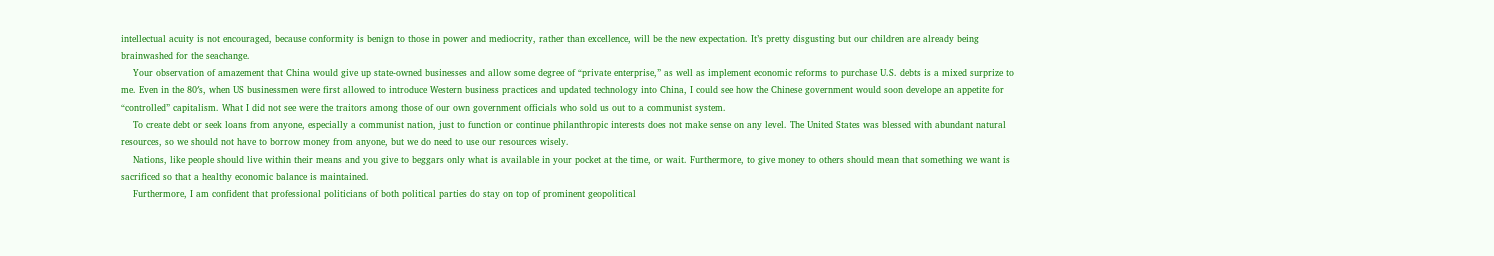intellectual acuity is not encouraged, because conformity is benign to those in power and mediocrity, rather than excellence, will be the new expectation. It’s pretty disgusting but our children are already being brainwashed for the seachange.
    Your observation of amazement that China would give up state-owned businesses and allow some degree of “private enterprise,” as well as implement economic reforms to purchase U.S. debts is a mixed surprize to me. Even in the 80′s, when US businessmen were first allowed to introduce Western business practices and updated technology into China, I could see how the Chinese government would soon develope an appetite for “controlled” capitalism. What I did not see were the traitors among those of our own government officials who sold us out to a communist system.
    To create debt or seek loans from anyone, especially a communist nation, just to function or continue philanthropic interests does not make sense on any level. The United States was blessed with abundant natural resources, so we should not have to borrow money from anyone, but we do need to use our resources wisely.
    Nations, like people should live within their means and you give to beggars only what is available in your pocket at the time, or wait. Furthermore, to give money to others should mean that something we want is sacrificed so that a healthy economic balance is maintained.
    Furthermore, I am confident that professional politicians of both political parties do stay on top of prominent geopolitical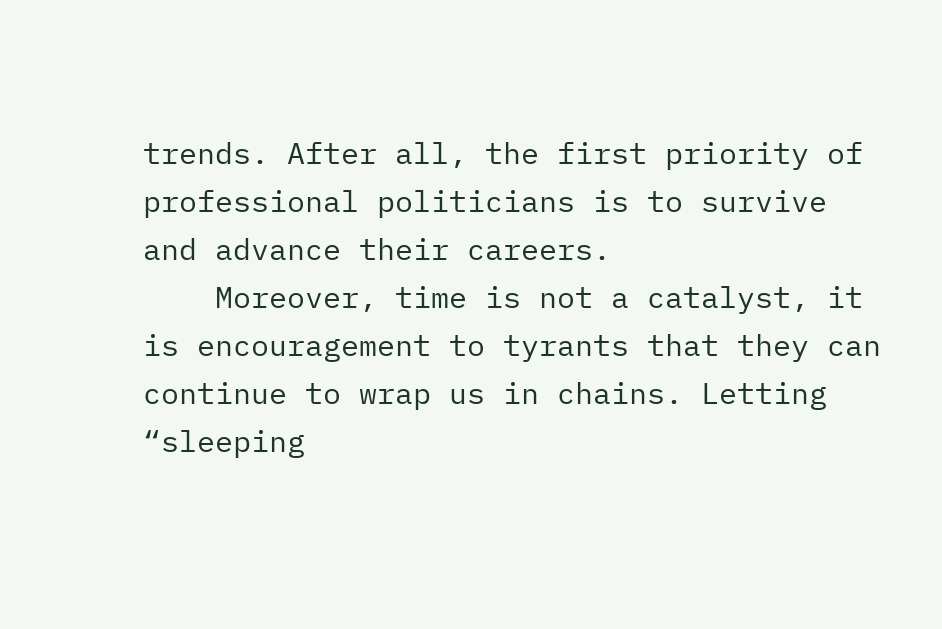trends. After all, the first priority of professional politicians is to survive and advance their careers.
    Moreover, time is not a catalyst, it is encouragement to tyrants that they can continue to wrap us in chains. Letting “sleeping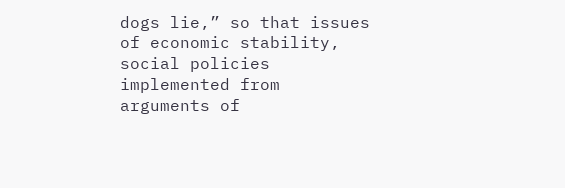dogs lie,” so that issues of economic stability, social policies implemented from arguments of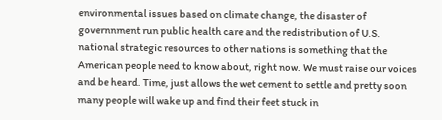environmental issues based on climate change, the disaster of governnment run public health care and the redistribution of U.S. national strategic resources to other nations is something that the American people need to know about, right now. We must raise our voices and be heard. Time, just allows the wet cement to settle and pretty soon many people will wake up and find their feet stuck in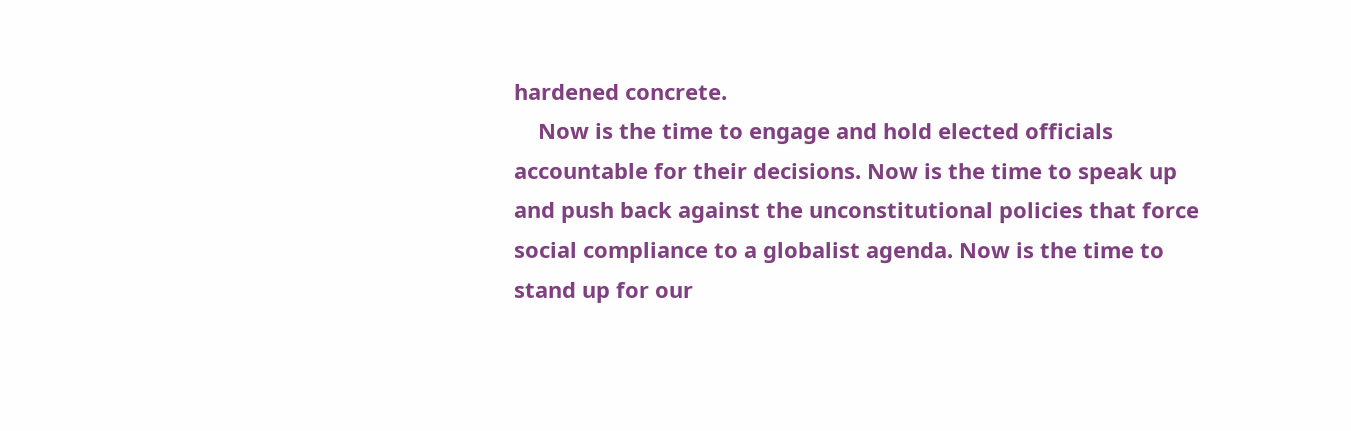hardened concrete.
    Now is the time to engage and hold elected officials accountable for their decisions. Now is the time to speak up and push back against the unconstitutional policies that force social compliance to a globalist agenda. Now is the time to stand up for our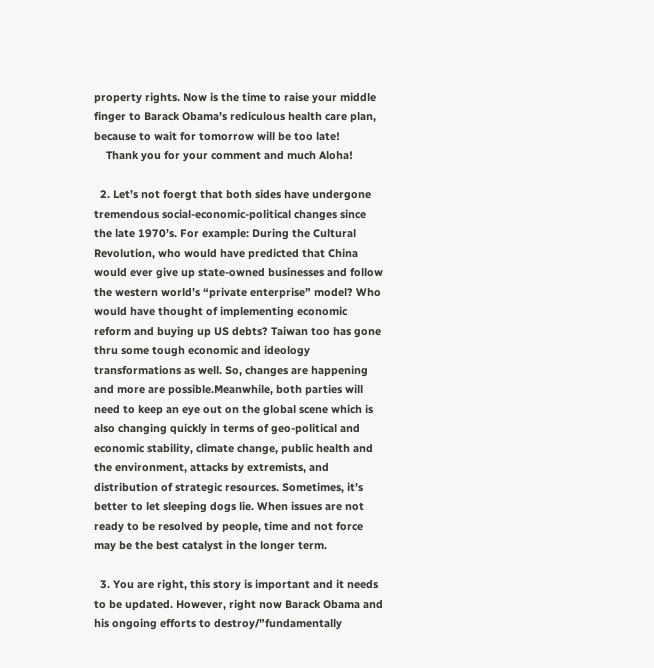property rights. Now is the time to raise your middle finger to Barack Obama’s rediculous health care plan, because to wait for tomorrow will be too late!
    Thank you for your comment and much Aloha!

  2. Let’s not foergt that both sides have undergone tremendous social-economic-political changes since the late 1970’s. For example: During the Cultural Revolution, who would have predicted that China would ever give up state-owned businesses and follow the western world’s “private enterprise” model? Who would have thought of implementing economic reform and buying up US debts? Taiwan too has gone thru some tough economic and ideology transformations as well. So, changes are happening and more are possible.Meanwhile, both parties will need to keep an eye out on the global scene which is also changing quickly in terms of geo-political and economic stability, climate change, public health and the environment, attacks by extremists, and distribution of strategic resources. Sometimes, it’s better to let sleeping dogs lie. When issues are not ready to be resolved by people, time and not force may be the best catalyst in the longer term.

  3. You are right, this story is important and it needs to be updated. However, right now Barack Obama and his ongoing efforts to destroy/”fundamentally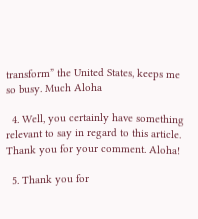transform” the United States, keeps me so busy. Much Aloha

  4. Well, you certainly have something relevant to say in regard to this article. Thank you for your comment. Aloha!

  5. Thank you for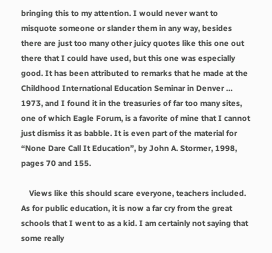bringing this to my attention. I would never want to misquote someone or slander them in any way, besides there are just too many other juicy quotes like this one out there that I could have used, but this one was especially good. It has been attributed to remarks that he made at the Childhood International Education Seminar in Denver … 1973, and I found it in the treasuries of far too many sites, one of which Eagle Forum, is a favorite of mine that I cannot just dismiss it as babble. It is even part of the material for “None Dare Call It Education”, by John A. Stormer, 1998, pages 70 and 155.

    Views like this should scare everyone, teachers included. As for public education, it is now a far cry from the great schools that I went to as a kid. I am certainly not saying that some really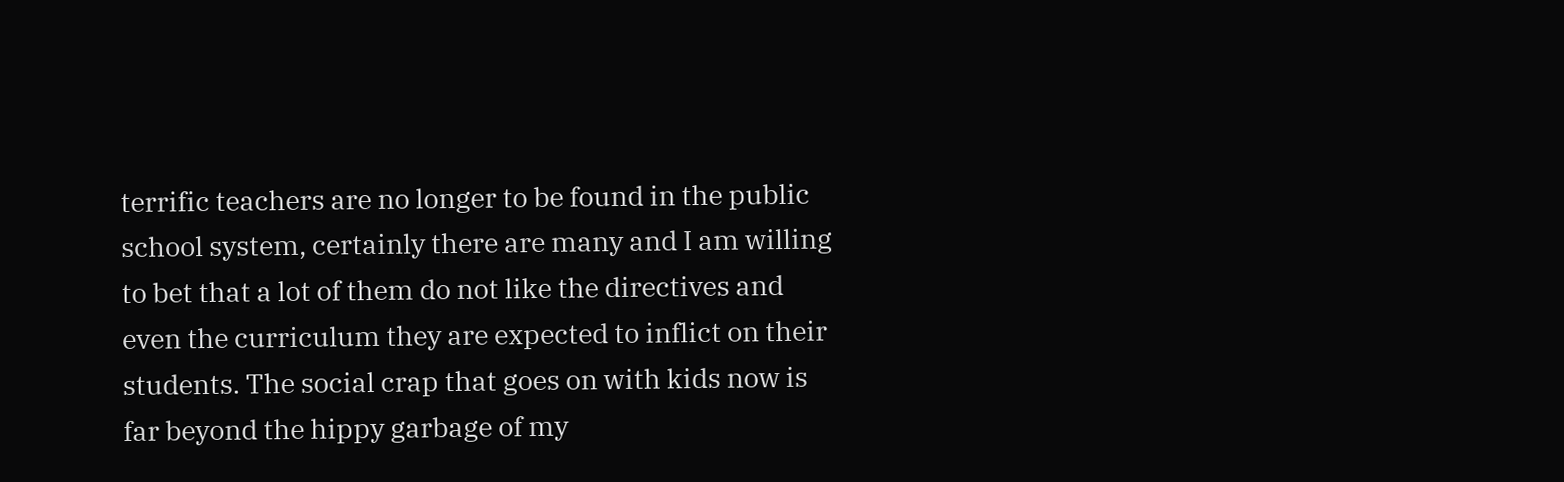terrific teachers are no longer to be found in the public school system, certainly there are many and I am willing to bet that a lot of them do not like the directives and even the curriculum they are expected to inflict on their students. The social crap that goes on with kids now is far beyond the hippy garbage of my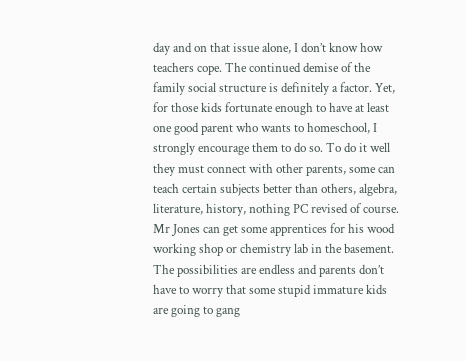day and on that issue alone, I don’t know how teachers cope. The continued demise of the family social structure is definitely a factor. Yet, for those kids fortunate enough to have at least one good parent who wants to homeschool, I strongly encourage them to do so. To do it well they must connect with other parents, some can teach certain subjects better than others, algebra, literature, history, nothing PC revised of course. Mr Jones can get some apprentices for his wood working shop or chemistry lab in the basement. The possibilities are endless and parents don’t have to worry that some stupid immature kids are going to gang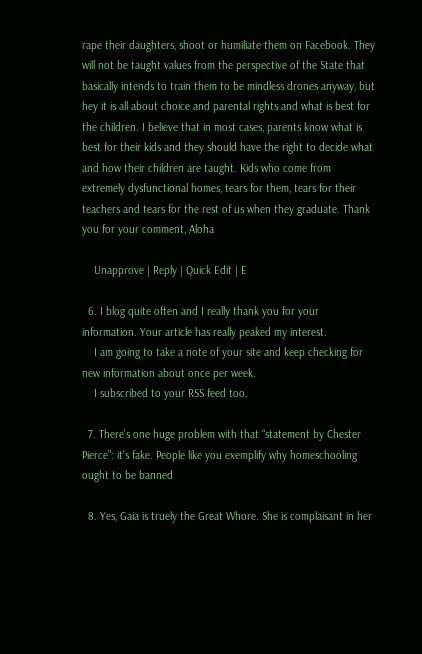rape their daughters, shoot or humiliate them on Facebook. They will not be taught values from the perspective of the State that basically intends to train them to be mindless drones anyway, but hey it is all about choice and parental rights and what is best for the children. I believe that in most cases, parents know what is best for their kids and they should have the right to decide what and how their children are taught. Kids who come from extremely dysfunctional homes, tears for them, tears for their teachers and tears for the rest of us when they graduate. Thank you for your comment, Aloha

    Unapprove | Reply | Quick Edit | E

  6. I blog quite often and I really thank you for your information. Your article has really peaked my interest.
    I am going to take a note of your site and keep checking for new information about once per week.
    I subscribed to your RSS feed too.

  7. There’s one huge problem with that “statement by Chester Pierce”: it’s fake. People like you exemplify why homeschooling ought to be banned

  8. Yes, Gaia is truely the Great Whore. She is complaisant in her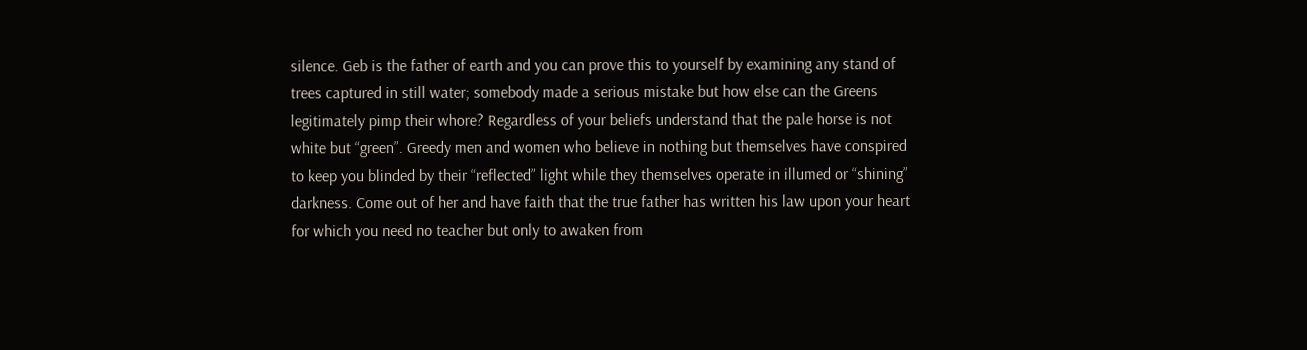silence. Geb is the father of earth and you can prove this to yourself by examining any stand of trees captured in still water; somebody made a serious mistake but how else can the Greens legitimately pimp their whore? Regardless of your beliefs understand that the pale horse is not white but “green”. Greedy men and women who believe in nothing but themselves have conspired to keep you blinded by their “reflected” light while they themselves operate in illumed or “shining” darkness. Come out of her and have faith that the true father has written his law upon your heart for which you need no teacher but only to awaken from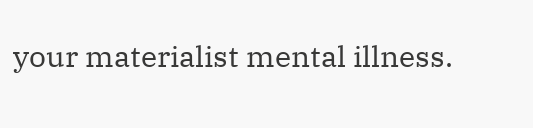your materialist mental illness.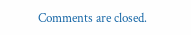Comments are closed.